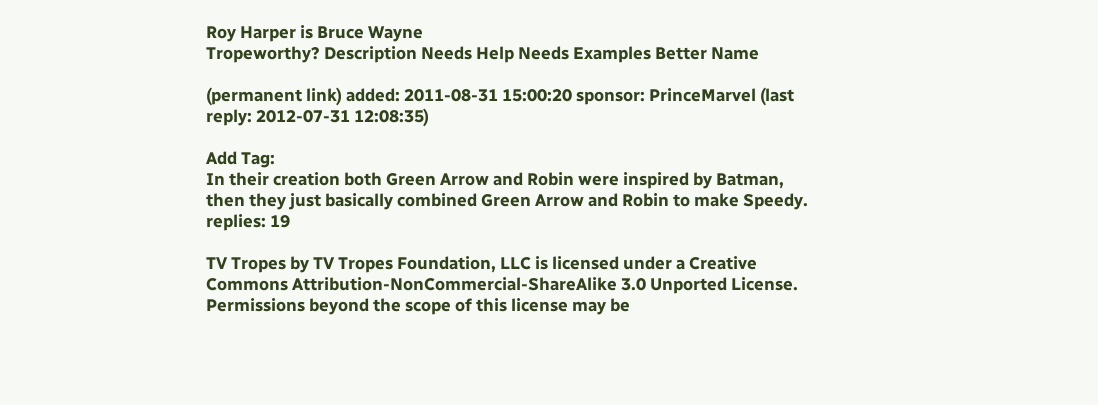Roy Harper is Bruce Wayne
Tropeworthy? Description Needs Help Needs Examples Better Name

(permanent link) added: 2011-08-31 15:00:20 sponsor: PrinceMarvel (last reply: 2012-07-31 12:08:35)

Add Tag:
In their creation both Green Arrow and Robin were inspired by Batman, then they just basically combined Green Arrow and Robin to make Speedy.
replies: 19

TV Tropes by TV Tropes Foundation, LLC is licensed under a Creative Commons Attribution-NonCommercial-ShareAlike 3.0 Unported License.
Permissions beyond the scope of this license may be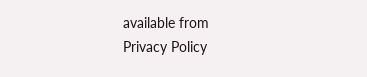available from
Privacy Policy